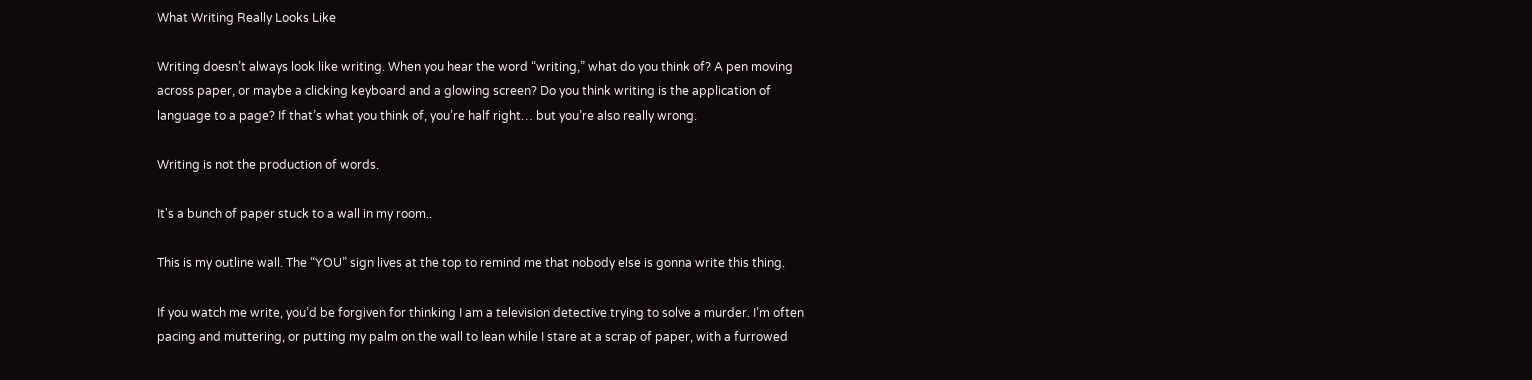What Writing Really Looks Like

Writing doesn’t always look like writing. When you hear the word “writing,” what do you think of? A pen moving across paper, or maybe a clicking keyboard and a glowing screen? Do you think writing is the application of language to a page? If that’s what you think of, you’re half right… but you’re also really wrong.

Writing is not the production of words.

It's a bunch of paper stuck to a wall in my room..

This is my outline wall. The “YOU” sign lives at the top to remind me that nobody else is gonna write this thing.

If you watch me write, you’d be forgiven for thinking I am a television detective trying to solve a murder. I’m often pacing and muttering, or putting my palm on the wall to lean while I stare at a scrap of paper, with a furrowed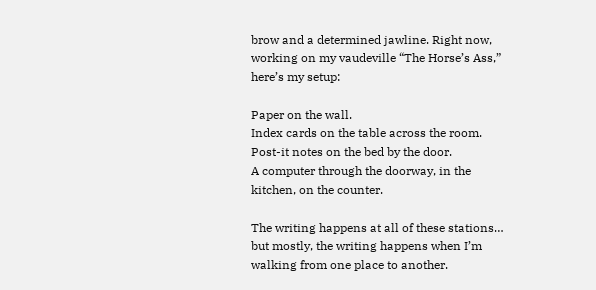brow and a determined jawline. Right now, working on my vaudeville “The Horse’s Ass,” here’s my setup:

Paper on the wall.
Index cards on the table across the room.
Post-it notes on the bed by the door.
A computer through the doorway, in the kitchen, on the counter.

The writing happens at all of these stations… but mostly, the writing happens when I’m walking from one place to another.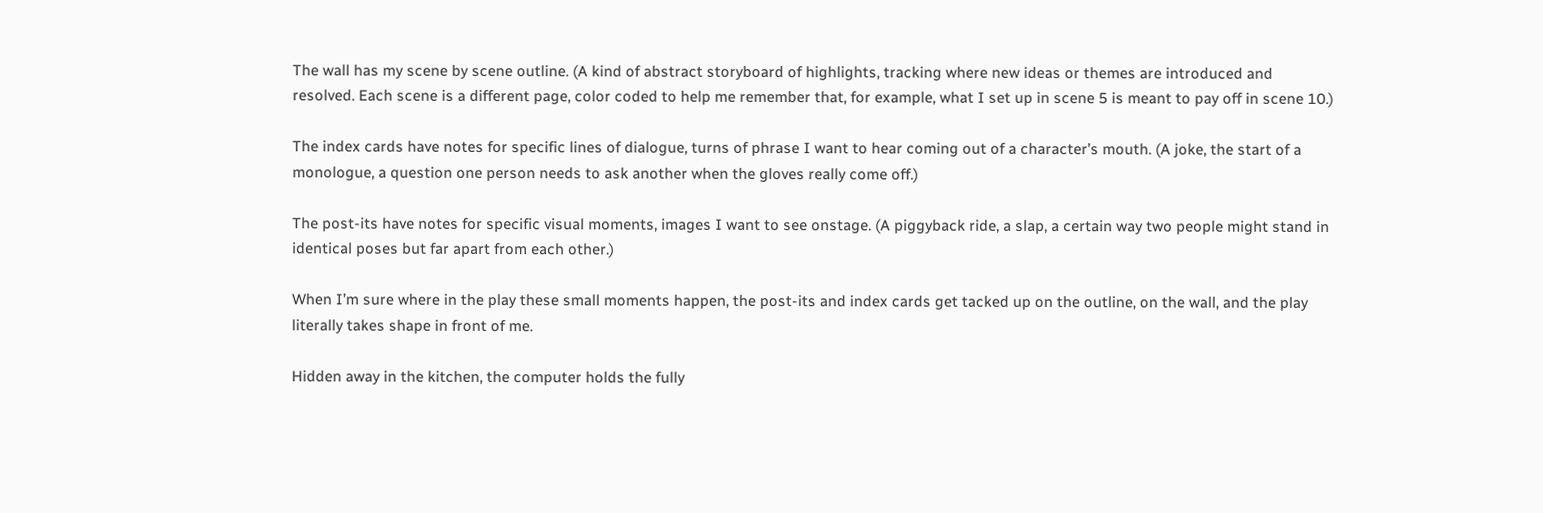The wall has my scene by scene outline. (A kind of abstract storyboard of highlights, tracking where new ideas or themes are introduced and resolved. Each scene is a different page, color coded to help me remember that, for example, what I set up in scene 5 is meant to pay off in scene 10.)

The index cards have notes for specific lines of dialogue, turns of phrase I want to hear coming out of a character’s mouth. (A joke, the start of a monologue, a question one person needs to ask another when the gloves really come off.)

The post-its have notes for specific visual moments, images I want to see onstage. (A piggyback ride, a slap, a certain way two people might stand in identical poses but far apart from each other.)

When I’m sure where in the play these small moments happen, the post-its and index cards get tacked up on the outline, on the wall, and the play literally takes shape in front of me.

Hidden away in the kitchen, the computer holds the fully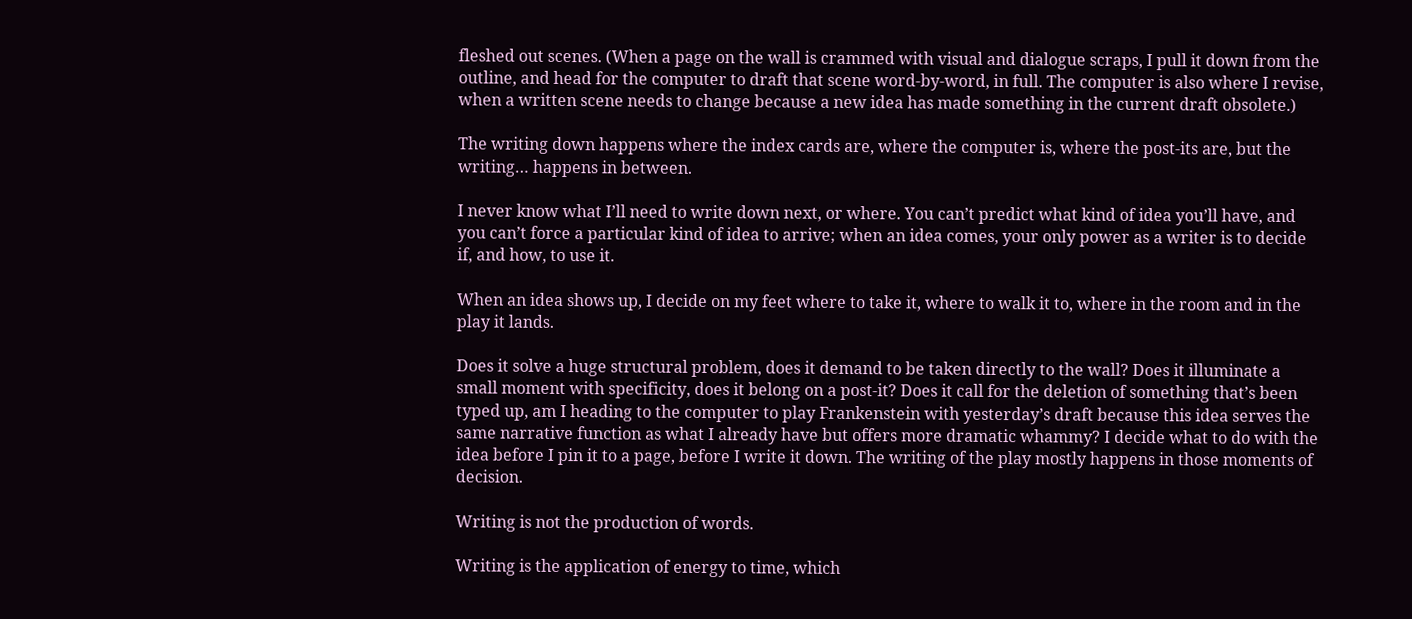fleshed out scenes. (When a page on the wall is crammed with visual and dialogue scraps, I pull it down from the outline, and head for the computer to draft that scene word-by-word, in full. The computer is also where I revise, when a written scene needs to change because a new idea has made something in the current draft obsolete.)

The writing down happens where the index cards are, where the computer is, where the post-its are, but the writing… happens in between.

I never know what I’ll need to write down next, or where. You can’t predict what kind of idea you’ll have, and you can’t force a particular kind of idea to arrive; when an idea comes, your only power as a writer is to decide if, and how, to use it.

When an idea shows up, I decide on my feet where to take it, where to walk it to, where in the room and in the play it lands.

Does it solve a huge structural problem, does it demand to be taken directly to the wall? Does it illuminate a small moment with specificity, does it belong on a post-it? Does it call for the deletion of something that’s been typed up, am I heading to the computer to play Frankenstein with yesterday’s draft because this idea serves the same narrative function as what I already have but offers more dramatic whammy? I decide what to do with the idea before I pin it to a page, before I write it down. The writing of the play mostly happens in those moments of decision.

Writing is not the production of words.

Writing is the application of energy to time, which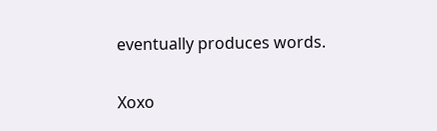eventually produces words.

Xoxo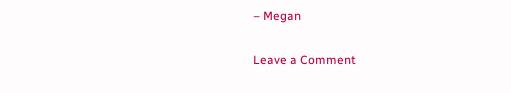– Megan

Leave a Comment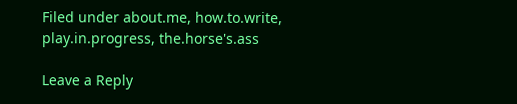Filed under about.me, how.to.write, play.in.progress, the.horse's.ass

Leave a Reply